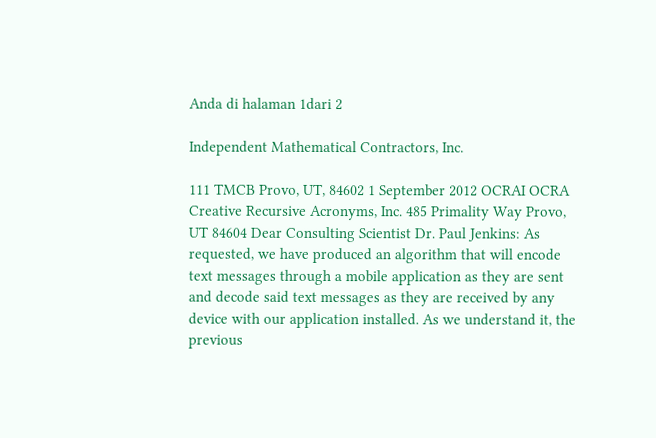Anda di halaman 1dari 2

Independent Mathematical Contractors, Inc.

111 TMCB Provo, UT, 84602 1 September 2012 OCRAI OCRA Creative Recursive Acronyms, Inc. 485 Primality Way Provo, UT 84604 Dear Consulting Scientist Dr. Paul Jenkins: As requested, we have produced an algorithm that will encode text messages through a mobile application as they are sent and decode said text messages as they are received by any device with our application installed. As we understand it, the previous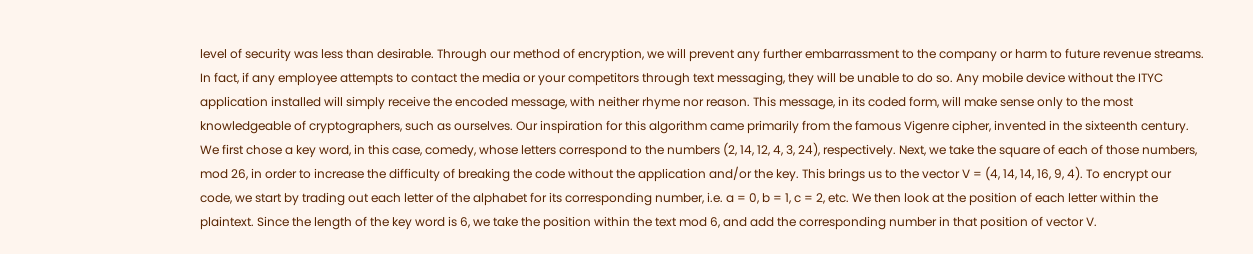level of security was less than desirable. Through our method of encryption, we will prevent any further embarrassment to the company or harm to future revenue streams. In fact, if any employee attempts to contact the media or your competitors through text messaging, they will be unable to do so. Any mobile device without the ITYC application installed will simply receive the encoded message, with neither rhyme nor reason. This message, in its coded form, will make sense only to the most knowledgeable of cryptographers, such as ourselves. Our inspiration for this algorithm came primarily from the famous Vigenre cipher, invented in the sixteenth century. We first chose a key word, in this case, comedy, whose letters correspond to the numbers (2, 14, 12, 4, 3, 24), respectively. Next, we take the square of each of those numbers, mod 26, in order to increase the difficulty of breaking the code without the application and/or the key. This brings us to the vector V = (4, 14, 14, 16, 9, 4). To encrypt our code, we start by trading out each letter of the alphabet for its corresponding number, i.e. a = 0, b = 1, c = 2, etc. We then look at the position of each letter within the plaintext. Since the length of the key word is 6, we take the position within the text mod 6, and add the corresponding number in that position of vector V.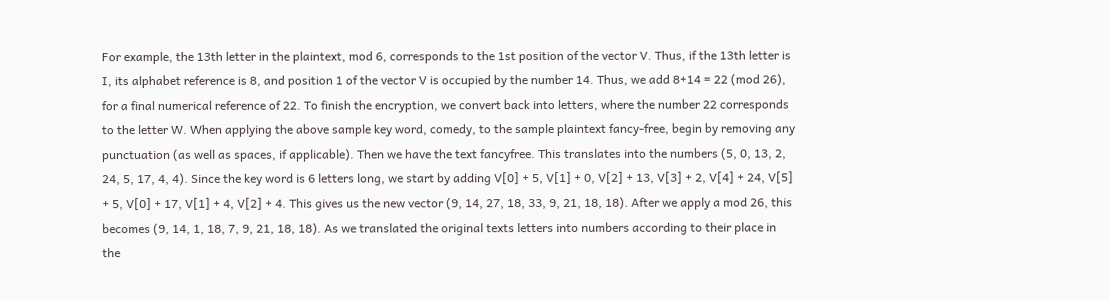For example, the 13th letter in the plaintext, mod 6, corresponds to the 1st position of the vector V. Thus, if the 13th letter is I, its alphabet reference is 8, and position 1 of the vector V is occupied by the number 14. Thus, we add 8+14 = 22 (mod 26), for a final numerical reference of 22. To finish the encryption, we convert back into letters, where the number 22 corresponds to the letter W. When applying the above sample key word, comedy, to the sample plaintext fancy-free, begin by removing any punctuation (as well as spaces, if applicable). Then we have the text fancyfree. This translates into the numbers (5, 0, 13, 2, 24, 5, 17, 4, 4). Since the key word is 6 letters long, we start by adding V[0] + 5, V[1] + 0, V[2] + 13, V[3] + 2, V[4] + 24, V[5] + 5, V[0] + 17, V[1] + 4, V[2] + 4. This gives us the new vector (9, 14, 27, 18, 33, 9, 21, 18, 18). After we apply a mod 26, this becomes (9, 14, 1, 18, 7, 9, 21, 18, 18). As we translated the original texts letters into numbers according to their place in the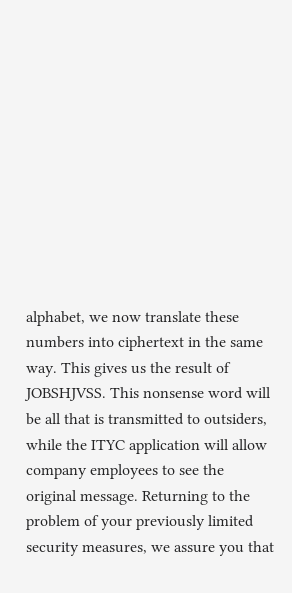alphabet, we now translate these numbers into ciphertext in the same way. This gives us the result of JOBSHJVSS. This nonsense word will be all that is transmitted to outsiders, while the ITYC application will allow company employees to see the original message. Returning to the problem of your previously limited security measures, we assure you that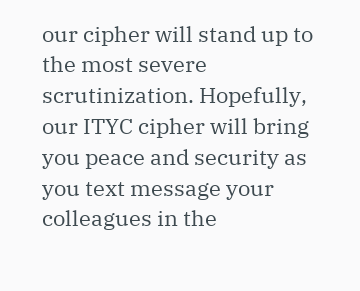our cipher will stand up to the most severe scrutinization. Hopefully, our ITYC cipher will bring you peace and security as you text message your colleagues in the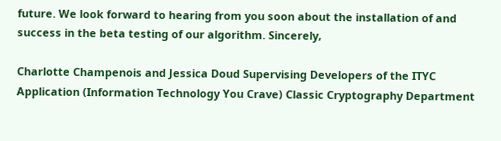future. We look forward to hearing from you soon about the installation of and success in the beta testing of our algorithm. Sincerely,

Charlotte Champenois and Jessica Doud Supervising Developers of the ITYC Application (Information Technology You Crave) Classic Cryptography Department